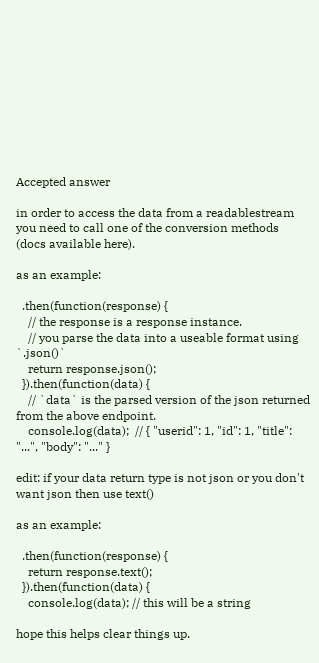Accepted answer

in order to access the data from a readablestream you need to call one of the conversion methods (docs available here).

as an example:

  .then(function(response) {
    // the response is a response instance.
    // you parse the data into a useable format using `.json()`
    return response.json();
  }).then(function(data) {
    // `data` is the parsed version of the json returned from the above endpoint.
    console.log(data);  // { "userid": 1, "id": 1, "title": "...", "body": "..." }

edit: if your data return type is not json or you don't want json then use text()

as an example:

  .then(function(response) {
    return response.text();
  }).then(function(data) {
    console.log(data); // this will be a string

hope this helps clear things up.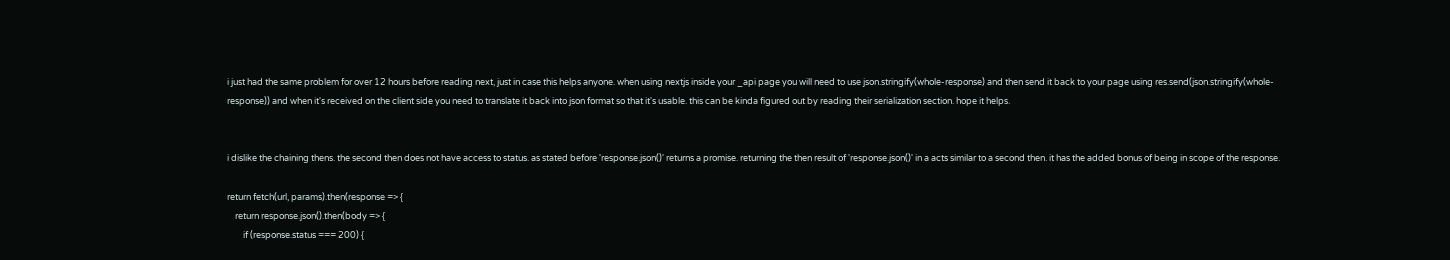i just had the same problem for over 12 hours before reading next, just in case this helps anyone. when using nextjs inside your _api page you will need to use json.stringify(whole-response) and then send it back to your page using res.send(json.stringify(whole-response)) and when it's received on the client side you need to translate it back into json format so that it's usable. this can be kinda figured out by reading their serialization section. hope it helps.


i dislike the chaining thens. the second then does not have access to status. as stated before 'response.json()' returns a promise. returning the then result of 'response.json()' in a acts similar to a second then. it has the added bonus of being in scope of the response.

return fetch(url, params).then(response => {
    return response.json().then(body => {
        if (response.status === 200) {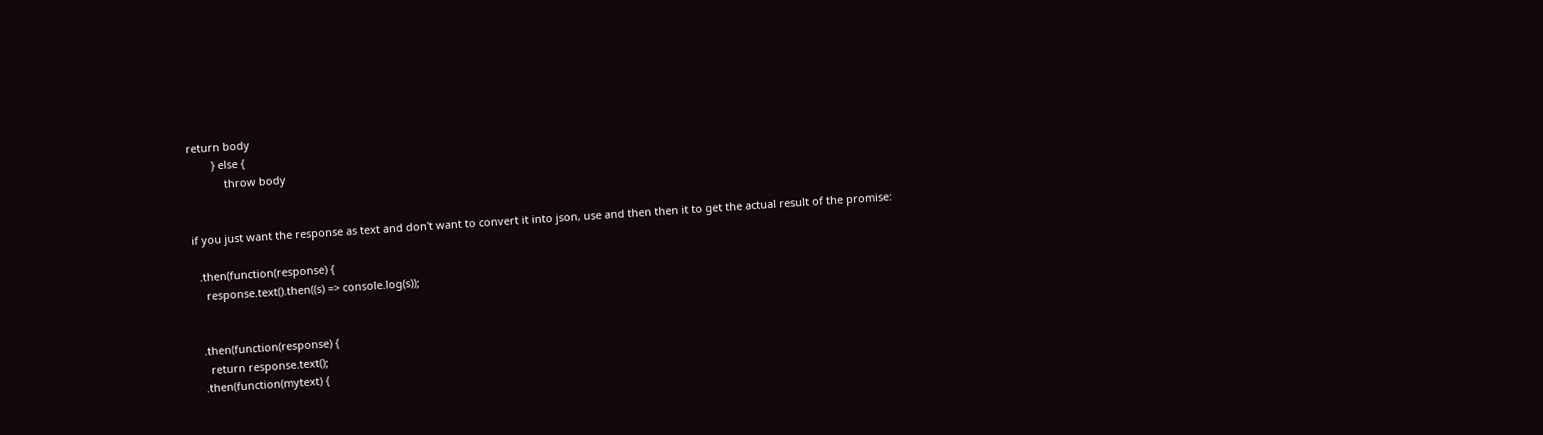return body
        } else {
            throw body


if you just want the response as text and don't want to convert it into json, use and then then it to get the actual result of the promise:

  .then(function(response) {
    response.text().then((s) => console.log(s));


  .then(function(response) {
    return response.text();
  .then(function(mytext) {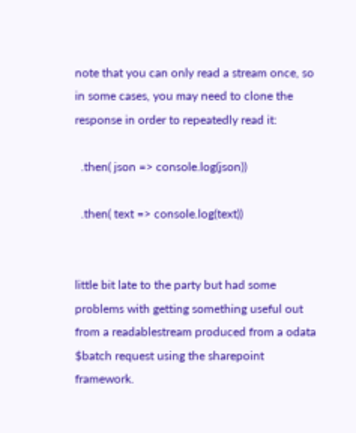note that you can only read a stream once, so in some cases, you may need to clone the response in order to repeatedly read it:

  .then( json => console.log(json))

  .then( text => console.log(text))


little bit late to the party but had some problems with getting something useful out from a readablestream produced from a odata $batch request using the sharepoint framework.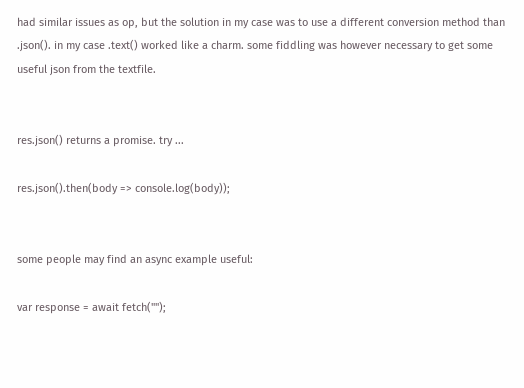had similar issues as op, but the solution in my case was to use a different conversion method than .json(). in my case .text() worked like a charm. some fiddling was however necessary to get some useful json from the textfile.


res.json() returns a promise. try ...

res.json().then(body => console.log(body));


some people may find an async example useful:

var response = await fetch("");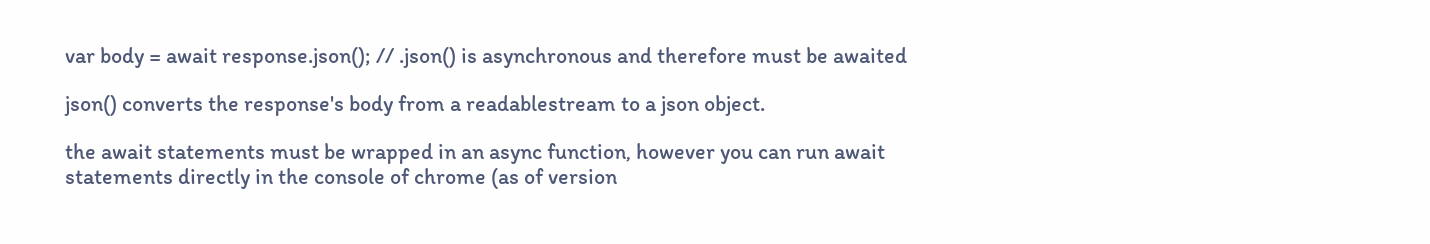var body = await response.json(); // .json() is asynchronous and therefore must be awaited

json() converts the response's body from a readablestream to a json object.

the await statements must be wrapped in an async function, however you can run await statements directly in the console of chrome (as of version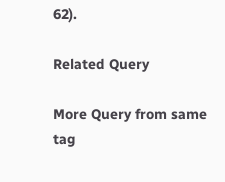62).

Related Query

More Query from same tag